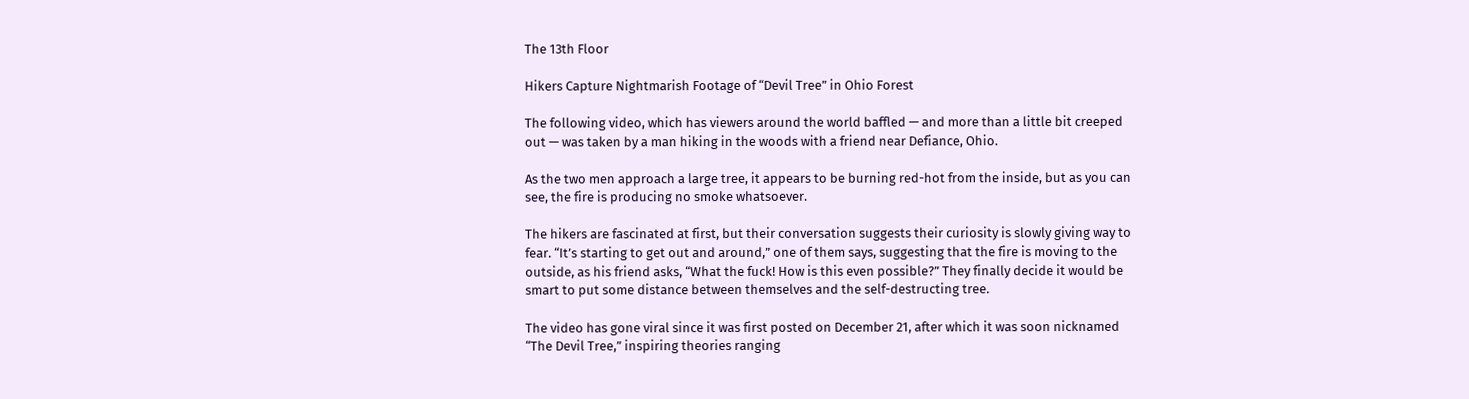The 13th Floor

Hikers Capture Nightmarish Footage of “Devil Tree” in Ohio Forest

The following video, which has viewers around the world baffled — and more than a little bit creeped out — was taken by a man hiking in the woods with a friend near Defiance, Ohio.

As the two men approach a large tree, it appears to be burning red-hot from the inside, but as you can see, the fire is producing no smoke whatsoever.

The hikers are fascinated at first, but their conversation suggests their curiosity is slowly giving way to fear. “It’s starting to get out and around,” one of them says, suggesting that the fire is moving to the outside, as his friend asks, “What the fuck! How is this even possible?” They finally decide it would be smart to put some distance between themselves and the self-destructing tree.

The video has gone viral since it was first posted on December 21, after which it was soon nicknamed “The Devil Tree,” inspiring theories ranging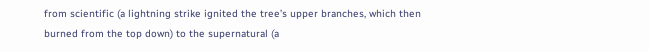from scientific (a lightning strike ignited the tree’s upper branches, which then burned from the top down) to the supernatural (a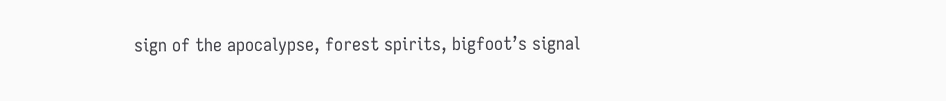sign of the apocalypse, forest spirits, bigfoot’s signal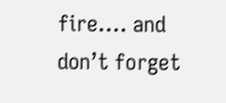fire…. and don’t forget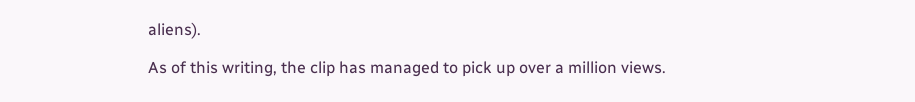aliens).

As of this writing, the clip has managed to pick up over a million views.